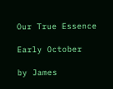Our True Essence

Early October

by James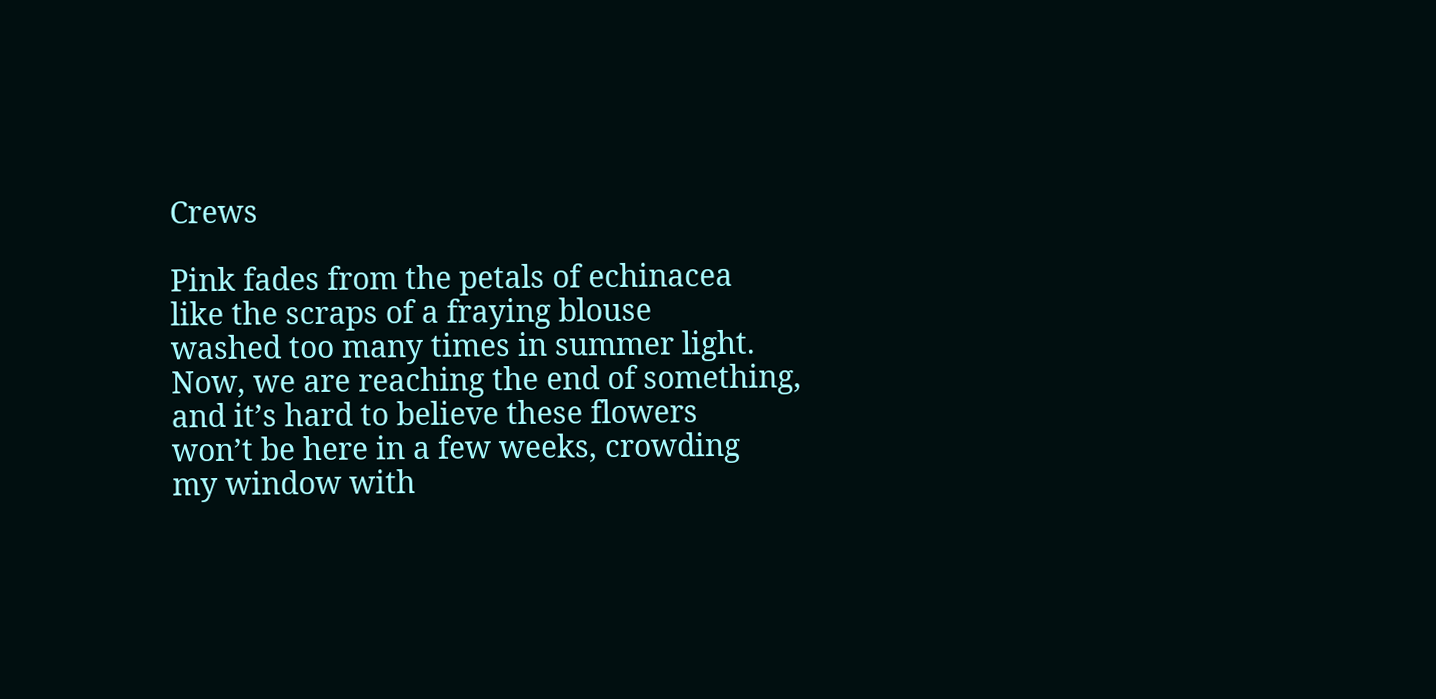Crews

Pink fades from the petals of echinacea
like the scraps of a fraying blouse
washed too many times in summer light.
Now, we are reaching the end of something,
and it’s hard to believe these flowers
won’t be here in a few weeks, crowding
my window with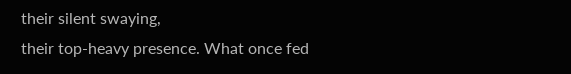their silent swaying,
their top-heavy presence. What once fed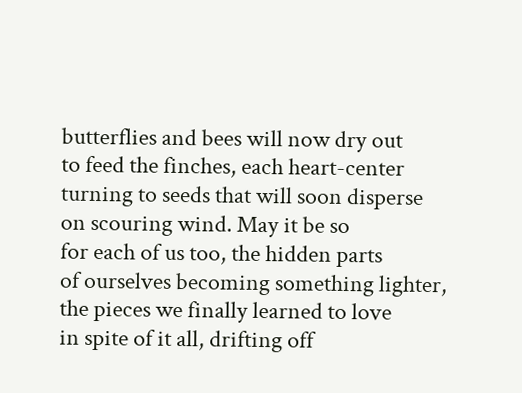butterflies and bees will now dry out
to feed the finches, each heart-center
turning to seeds that will soon disperse
on scouring wind. May it be so
for each of us too, the hidden parts
of ourselves becoming something lighter,
the pieces we finally learned to love
in spite of it all, drifting off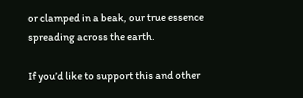or clamped in a beak, our true essence
spreading across the earth.

If you’d like to support this and other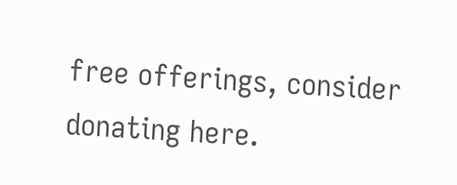free offerings, consider donating here.